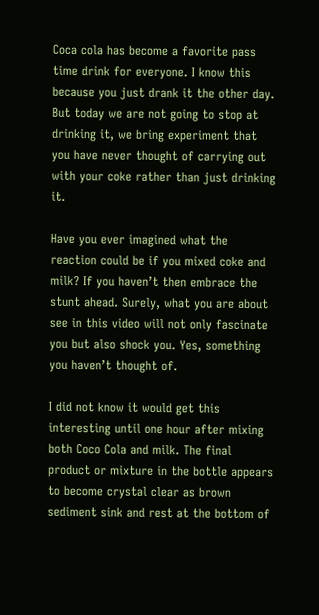Coca cola has become a favorite pass time drink for everyone. I know this because you just drank it the other day. But today we are not going to stop at drinking it, we bring experiment that you have never thought of carrying out with your coke rather than just drinking it.

Have you ever imagined what the reaction could be if you mixed coke and milk? If you haven’t then embrace the stunt ahead. Surely, what you are about see in this video will not only fascinate you but also shock you. Yes, something you haven’t thought of.

I did not know it would get this interesting until one hour after mixing both Coco Cola and milk. The final product or mixture in the bottle appears to become crystal clear as brown sediment sink and rest at the bottom of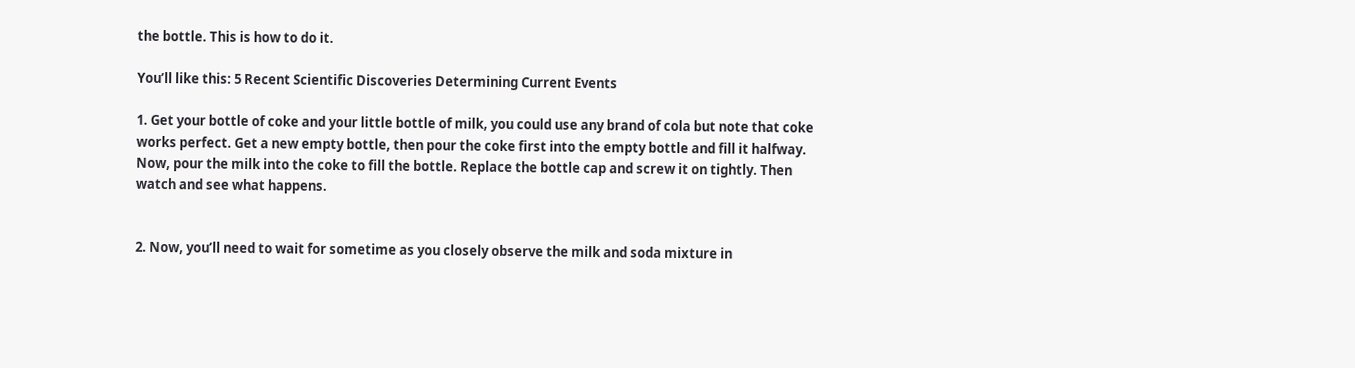the bottle. This is how to do it.

You’ll like this: 5 Recent Scientific Discoveries Determining Current Events

1. Get your bottle of coke and your little bottle of milk, you could use any brand of cola but note that coke works perfect. Get a new empty bottle, then pour the coke first into the empty bottle and fill it halfway. Now, pour the milk into the coke to fill the bottle. Replace the bottle cap and screw it on tightly. Then watch and see what happens.


2. Now, you’ll need to wait for sometime as you closely observe the milk and soda mixture in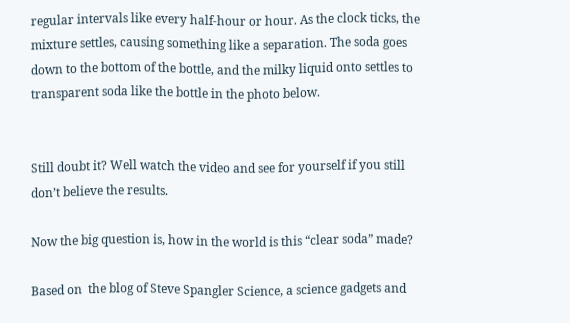regular intervals like every half-hour or hour. As the clock ticks, the mixture settles, causing something like a separation. The soda goes down to the bottom of the bottle, and the milky liquid onto settles to transparent soda like the bottle in the photo below.


Still doubt it? Well watch the video and see for yourself if you still don’t believe the results.

Now the big question is, how in the world is this “clear soda” made?

Based on  the blog of Steve Spangler Science, a science gadgets and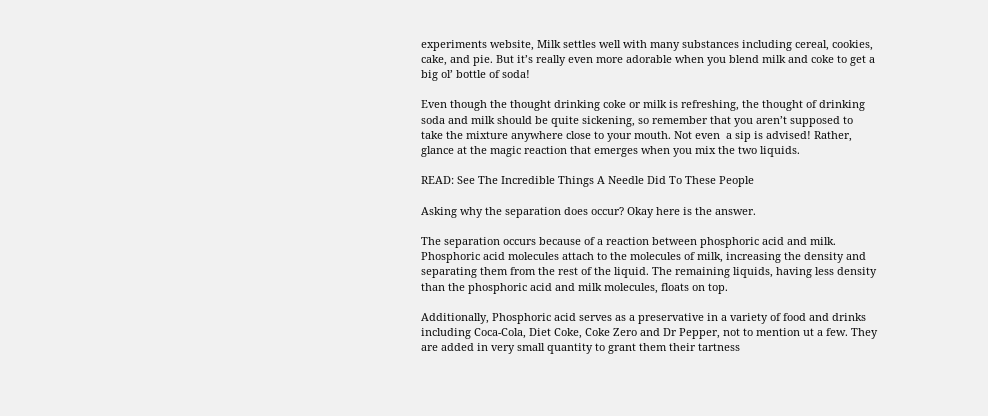experiments website, Milk settles well with many substances including cereal, cookies, cake, and pie. But it’s really even more adorable when you blend milk and coke to get a big ol’ bottle of soda!

Even though the thought drinking coke or milk is refreshing, the thought of drinking soda and milk should be quite sickening, so remember that you aren’t supposed to take the mixture anywhere close to your mouth. Not even  a sip is advised! Rather, glance at the magic reaction that emerges when you mix the two liquids.

READ: See The Incredible Things A Needle Did To These People

Asking why the separation does occur? Okay here is the answer.

The separation occurs because of a reaction between phosphoric acid and milk. Phosphoric acid molecules attach to the molecules of milk, increasing the density and separating them from the rest of the liquid. The remaining liquids, having less density than the phosphoric acid and milk molecules, floats on top.

Additionally, Phosphoric acid serves as a preservative in a variety of food and drinks including Coca‑Cola, Diet Coke, Coke Zero and Dr Pepper, not to mention ut a few. They are added in very small quantity to grant them their tartness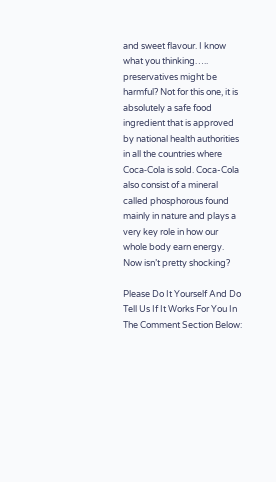and sweet flavour. I know what you thinking….. preservatives might be harmful? Not for this one, it is absolutely a safe food ingredient that is approved by national health authorities in all the countries where Coca‑Cola is sold. Coca-Cola also consist of a mineral called phosphorous found mainly in nature and plays a very key role in how our whole body earn energy. Now isn’t pretty shocking?

Please Do It Yourself And Do Tell Us If It Works For You In The Comment Section Below: